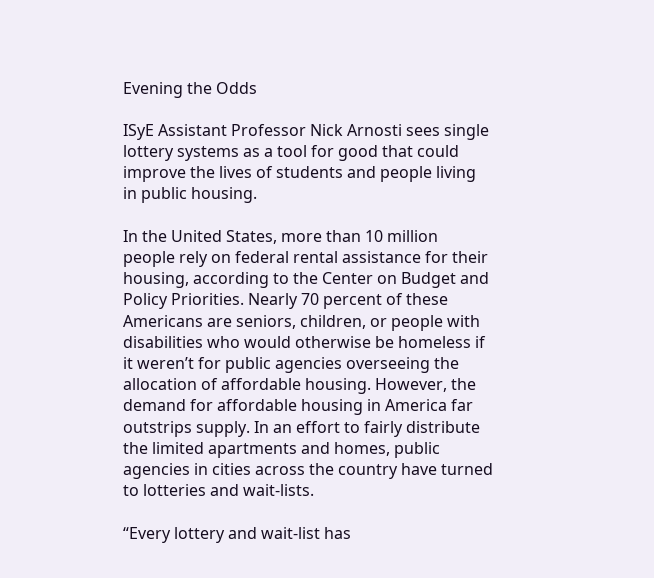Evening the Odds

ISyE Assistant Professor Nick Arnosti sees single lottery systems as a tool for good that could improve the lives of students and people living in public housing.

In the United States, more than 10 million people rely on federal rental assistance for their housing, according to the Center on Budget and Policy Priorities. Nearly 70 percent of these Americans are seniors, children, or people with disabilities who would otherwise be homeless if it weren’t for public agencies overseeing the allocation of affordable housing. However, the demand for affordable housing in America far outstrips supply. In an effort to fairly distribute the limited apartments and homes, public agencies in cities across the country have turned to lotteries and wait-lists.

“Every lottery and wait-list has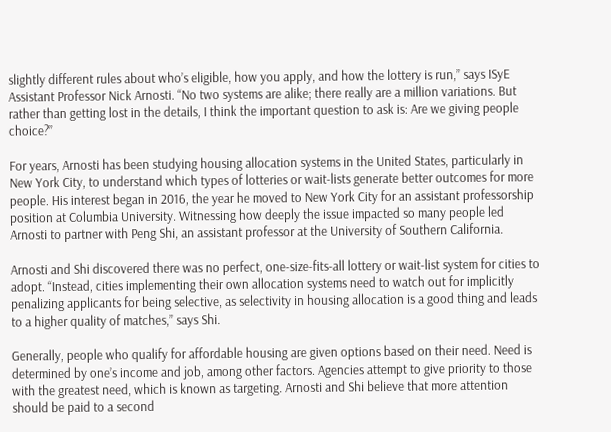slightly different rules about who’s eligible, how you apply, and how the lottery is run,” says ISyE Assistant Professor Nick Arnosti. “No two systems are alike; there really are a million variations. But rather than getting lost in the details, I think the important question to ask is: Are we giving people choice?”

For years, Arnosti has been studying housing allocation systems in the United States, particularly in New York City, to understand which types of lotteries or wait-lists generate better outcomes for more people. His interest began in 2016, the year he moved to New York City for an assistant professorship position at Columbia University. Witnessing how deeply the issue impacted so many people led Arnosti to partner with Peng Shi, an assistant professor at the University of Southern California.

Arnosti and Shi discovered there was no perfect, one-size-fits-all lottery or wait-list system for cities to adopt. “Instead, cities implementing their own allocation systems need to watch out for implicitly penalizing applicants for being selective, as selectivity in housing allocation is a good thing and leads to a higher quality of matches,” says Shi.

Generally, people who qualify for affordable housing are given options based on their need. Need is determined by one’s income and job, among other factors. Agencies attempt to give priority to those with the greatest need, which is known as targeting. Arnosti and Shi believe that more attention should be paid to a second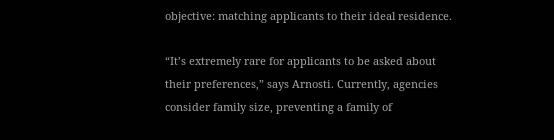objective: matching applicants to their ideal residence.

“It’s extremely rare for applicants to be asked about their preferences,” says Arnosti. Currently, agencies consider family size, preventing a family of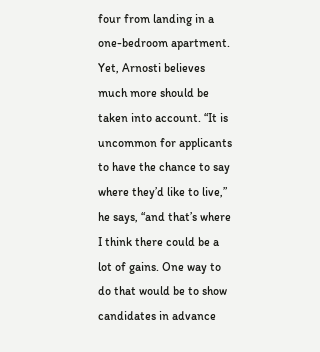four from landing in a one-bedroom apartment. Yet, Arnosti believes much more should be taken into account. “It is uncommon for applicants to have the chance to say where they’d like to live,” he says, “and that’s where I think there could be a lot of gains. One way to do that would be to show candidates in advance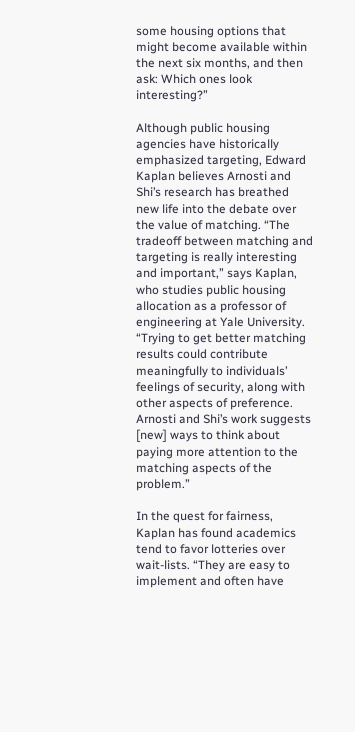some housing options that might become available within the next six months, and then ask: Which ones look interesting?”

Although public housing agencies have historically emphasized targeting, Edward Kaplan believes Arnosti and Shi’s research has breathed new life into the debate over the value of matching. “The tradeoff between matching and targeting is really interesting and important,” says Kaplan, who studies public housing allocation as a professor of engineering at Yale University. “Trying to get better matching results could contribute meaningfully to individuals’ feelings of security, along with other aspects of preference. Arnosti and Shi’s work suggests [new] ways to think about paying more attention to the matching aspects of the problem.”

In the quest for fairness, Kaplan has found academics tend to favor lotteries over wait-lists. “They are easy to implement and often have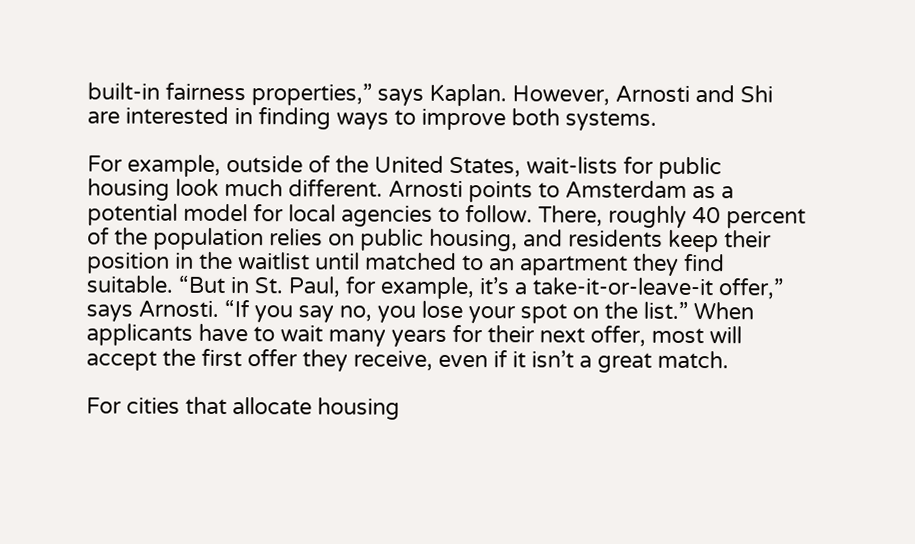built-in fairness properties,” says Kaplan. However, Arnosti and Shi are interested in finding ways to improve both systems.

For example, outside of the United States, wait-lists for public housing look much different. Arnosti points to Amsterdam as a potential model for local agencies to follow. There, roughly 40 percent of the population relies on public housing, and residents keep their position in the waitlist until matched to an apartment they find suitable. “But in St. Paul, for example, it’s a take-it-or-leave-it offer,” says Arnosti. “If you say no, you lose your spot on the list.” When applicants have to wait many years for their next offer, most will accept the first offer they receive, even if it isn’t a great match.

For cities that allocate housing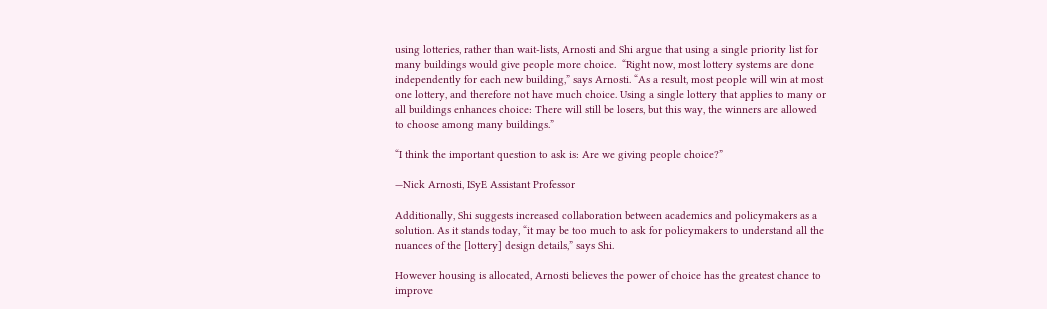using lotteries, rather than wait-lists, Arnosti and Shi argue that using a single priority list for many buildings would give people more choice.  “Right now, most lottery systems are done independently for each new building,” says Arnosti. “As a result, most people will win at most one lottery, and therefore not have much choice. Using a single lottery that applies to many or all buildings enhances choice: There will still be losers, but this way, the winners are allowed to choose among many buildings.”

“I think the important question to ask is: Are we giving people choice?”

—Nick Arnosti, ISyE Assistant Professor

Additionally, Shi suggests increased collaboration between academics and policymakers as a solution. As it stands today, “it may be too much to ask for policymakers to understand all the nuances of the [lottery] design details,” says Shi.

However housing is allocated, Arnosti believes the power of choice has the greatest chance to improve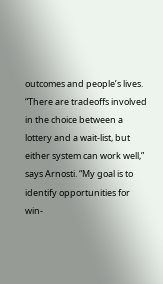outcomes and people’s lives. “There are tradeoffs involved in the choice between a lottery and a wait-list, but either system can work well,” says Arnosti. “My goal is to identify opportunities for win-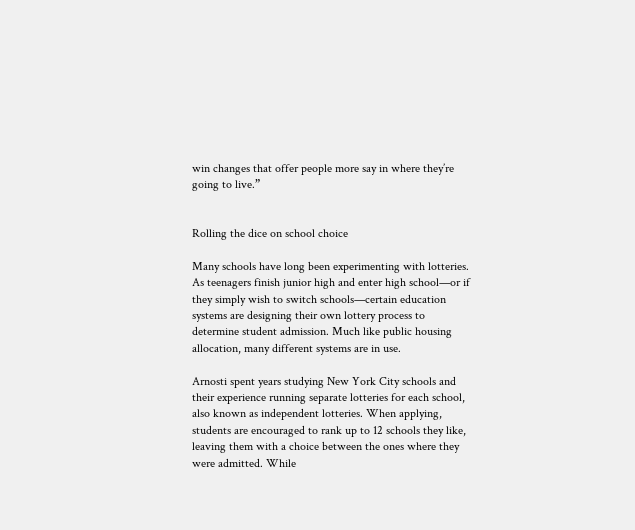win changes that offer people more say in where they’re going to live.”


Rolling the dice on school choice

Many schools have long been experimenting with lotteries. As teenagers finish junior high and enter high school—or if they simply wish to switch schools—certain education systems are designing their own lottery process to determine student admission. Much like public housing allocation, many different systems are in use.

Arnosti spent years studying New York City schools and their experience running separate lotteries for each school, also known as independent lotteries. When applying, students are encouraged to rank up to 12 schools they like, leaving them with a choice between the ones where they were admitted. While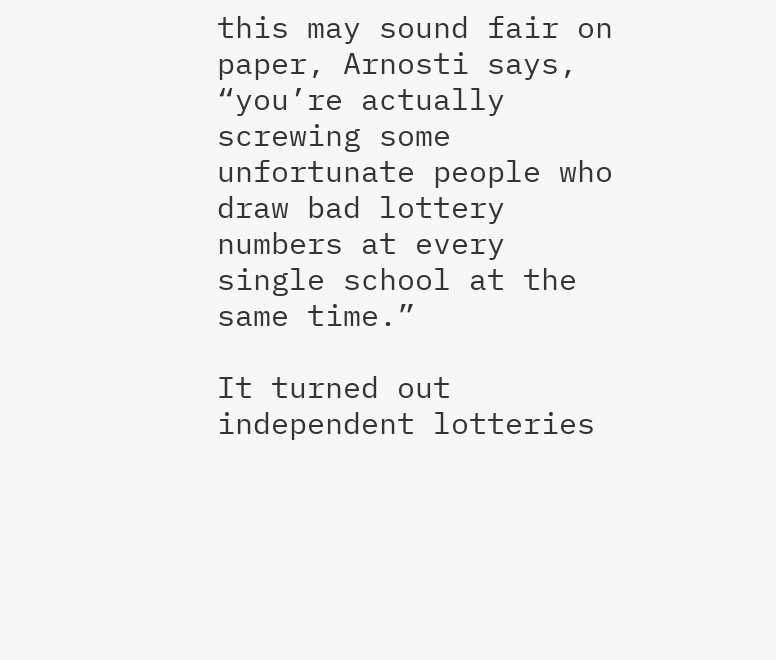this may sound fair on paper, Arnosti says, “you’re actually screwing some unfortunate people who draw bad lottery numbers at every single school at the same time.”

It turned out independent lotteries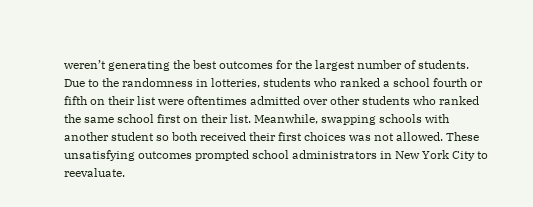weren’t generating the best outcomes for the largest number of students. Due to the randomness in lotteries, students who ranked a school fourth or fifth on their list were oftentimes admitted over other students who ranked the same school first on their list. Meanwhile, swapping schools with another student so both received their first choices was not allowed. These unsatisfying outcomes prompted school administrators in New York City to reevaluate.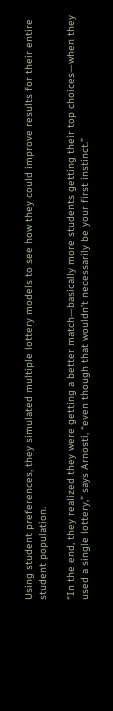Using student preferences, they simulated multiple lottery models to see how they could improve results for their entire student population.

“In the end, they realized they were getting a better match—basically more students getting their top choices—when they used a single lottery,” says Arnosti, “even though that wouldn’t necessarily be your first instinct.”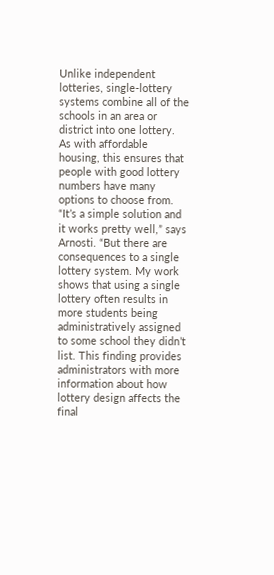Unlike independent lotteries, single-lottery systems combine all of the schools in an area or district into one lottery. As with affordable housing, this ensures that people with good lottery numbers have many options to choose from. “It’s a simple solution and it works pretty well,” says Arnosti. “But there are consequences to a single lottery system. My work shows that using a single lottery often results in more students being administratively assigned to some school they didn’t list. This finding provides administrators with more information about how lottery design affects the final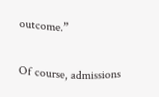outcome.”

Of course, admissions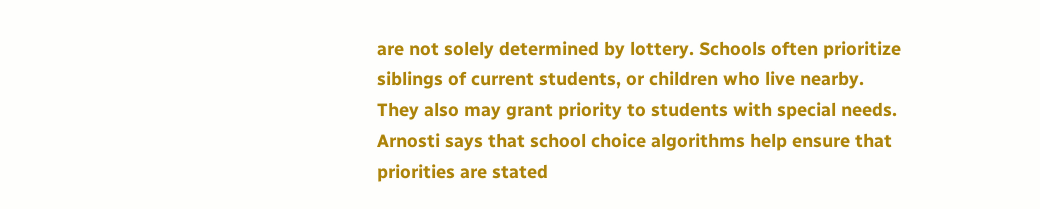are not solely determined by lottery. Schools often prioritize siblings of current students, or children who live nearby. They also may grant priority to students with special needs. Arnosti says that school choice algorithms help ensure that priorities are stated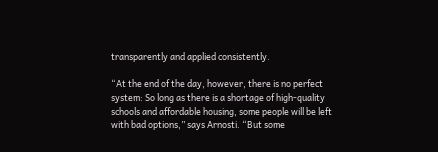transparently and applied consistently.

“At the end of the day, however, there is no perfect system: So long as there is a shortage of high-quality schools and affordable housing, some people will be left with bad options,” says Arnosti. “But some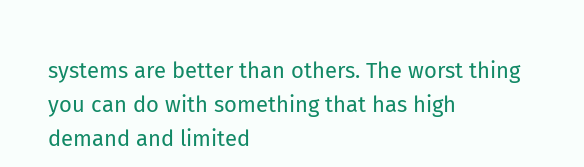systems are better than others. The worst thing you can do with something that has high demand and limited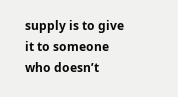supply is to give it to someone who doesn’t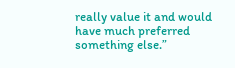really value it and would have much preferred something else.”